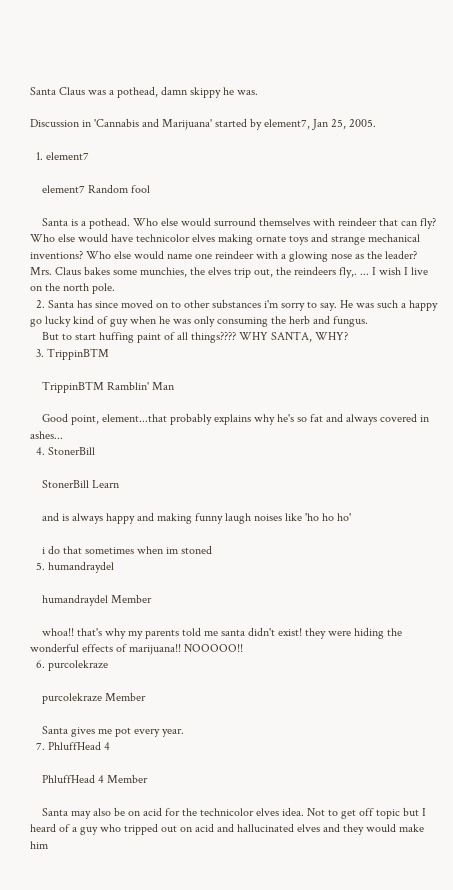Santa Claus was a pothead, damn skippy he was.

Discussion in 'Cannabis and Marijuana' started by element7, Jan 25, 2005.

  1. element7

    element7 Random fool

    Santa is a pothead. Who else would surround themselves with reindeer that can fly? Who else would have technicolor elves making ornate toys and strange mechanical inventions? Who else would name one reindeer with a glowing nose as the leader? Mrs. Claus bakes some munchies, the elves trip out, the reindeers fly,. ... I wish I live on the north pole.
  2. Santa has since moved on to other substances i'm sorry to say. He was such a happy go lucky kind of guy when he was only consuming the herb and fungus.
    But to start huffing paint of all things???? WHY SANTA, WHY?
  3. TrippinBTM

    TrippinBTM Ramblin' Man

    Good point, element...that probably explains why he's so fat and always covered in ashes...
  4. StonerBill

    StonerBill Learn

    and is always happy and making funny laugh noises like 'ho ho ho'

    i do that sometimes when im stoned
  5. humandraydel

    humandraydel Member

    whoa!! that's why my parents told me santa didn't exist! they were hiding the wonderful effects of marijuana!! NOOOOO!!
  6. purcolekraze

    purcolekraze Member

    Santa gives me pot every year.
  7. PhluffHead 4

    PhluffHead 4 Member

    Santa may also be on acid for the technicolor elves idea. Not to get off topic but I heard of a guy who tripped out on acid and hallucinated elves and they would make him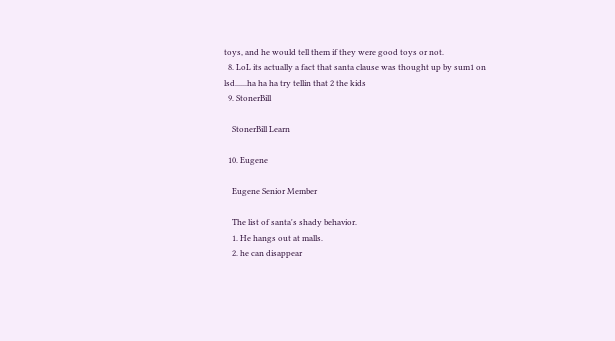toys, and he would tell them if they were good toys or not.
  8. LoL its actually a fact that santa clause was thought up by sum1 on lsd......ha ha ha try tellin that 2 the kids
  9. StonerBill

    StonerBill Learn

  10. Eugene

    Eugene Senior Member

    The list of santa's shady behavior.
    1. He hangs out at malls.
    2. he can disappear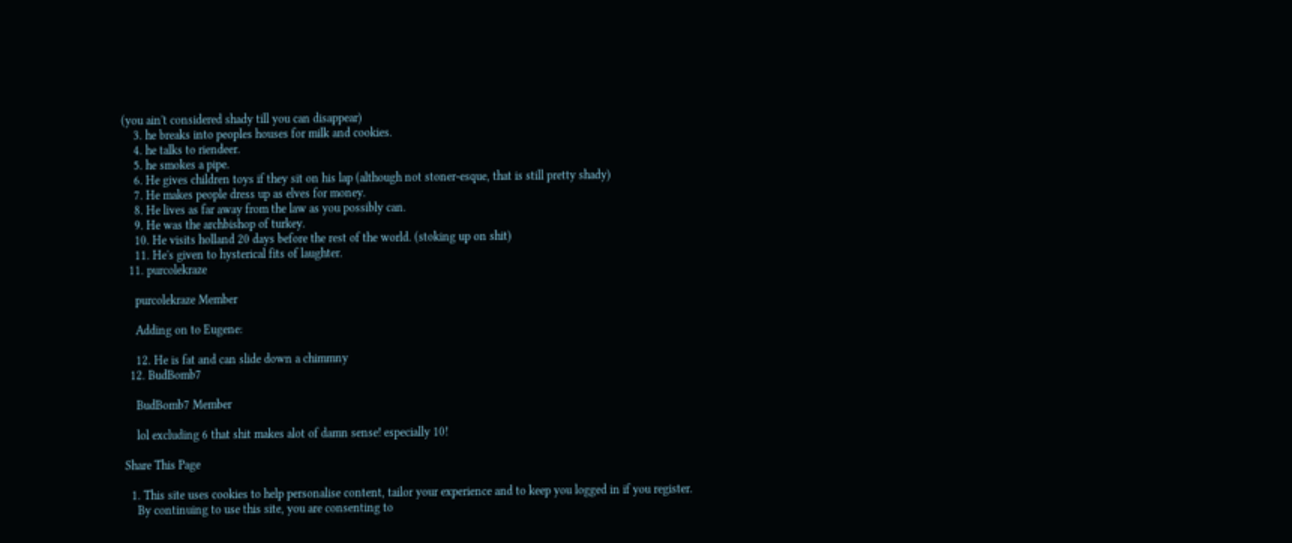(you ain't considered shady till you can disappear)
    3. he breaks into peoples houses for milk and cookies.
    4. he talks to riendeer.
    5. he smokes a pipe.
    6. He gives children toys if they sit on his lap (although not stoner-esque, that is still pretty shady)
    7. He makes people dress up as elves for money.
    8. He lives as far away from the law as you possibly can.
    9. He was the archbishop of turkey.
    10. He visits holland 20 days before the rest of the world. (stoking up on shit)
    11. He's given to hysterical fits of laughter.
  11. purcolekraze

    purcolekraze Member

    Adding on to Eugene:

    12. He is fat and can slide down a chimmny
  12. BudBomb7

    BudBomb7 Member

    lol excluding 6 that shit makes alot of damn sense! especially 10!

Share This Page

  1. This site uses cookies to help personalise content, tailor your experience and to keep you logged in if you register.
    By continuing to use this site, you are consenting to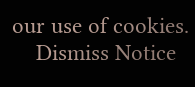our use of cookies.
    Dismiss Notice